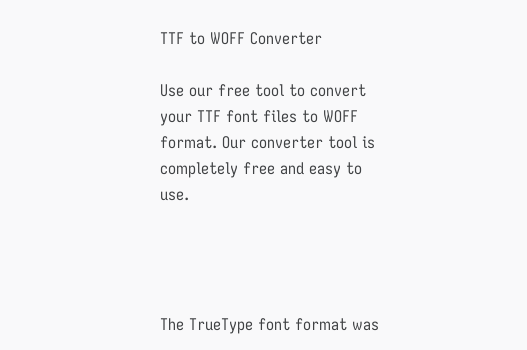TTF to WOFF Converter

Use our free tool to convert your TTF font files to WOFF format. Our converter tool is completely free and easy to use.




The TrueType font format was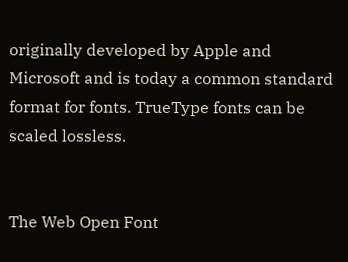originally developed by Apple and Microsoft and is today a common standard format for fonts. TrueType fonts can be scaled lossless.


The Web Open Font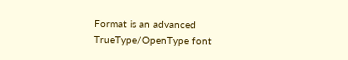Format is an advanced TrueType/OpenType font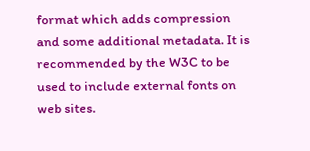format which adds compression and some additional metadata. It is recommended by the W3C to be used to include external fonts on web sites.